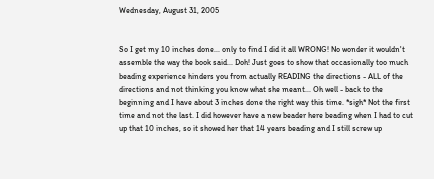Wednesday, August 31, 2005


So I get my 10 inches done... only to find I did it all WRONG! No wonder it wouldn't assemble the way the book said... Doh! Just goes to show that occasionally too much beading experience hinders you from actually READING the directions - ALL of the directions and not thinking you know what she meant... Oh well - back to the beginning and I have about 3 inches done the right way this time. *sigh* Not the first time and not the last. I did however have a new beader here beading when I had to cut up that 10 inches, so it showed her that 14 years beading and I still screw up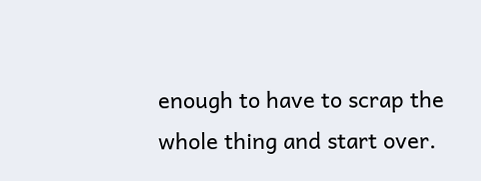enough to have to scrap the whole thing and start over.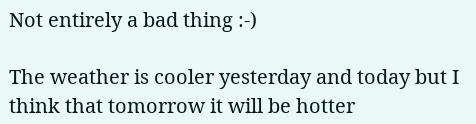Not entirely a bad thing :-)

The weather is cooler yesterday and today but I think that tomorrow it will be hotter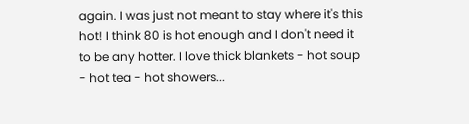again. I was just not meant to stay where it's this hot! I think 80 is hot enough and I don't need it to be any hotter. I love thick blankets - hot soup - hot tea - hot showers...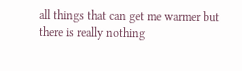all things that can get me warmer but there is really nothing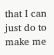that I can just do to make me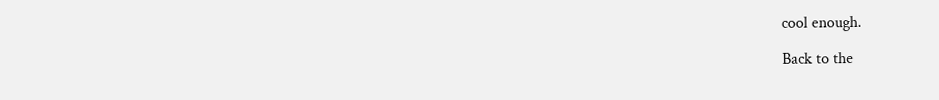cool enough.

Back to the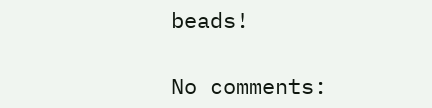beads!

No comments: